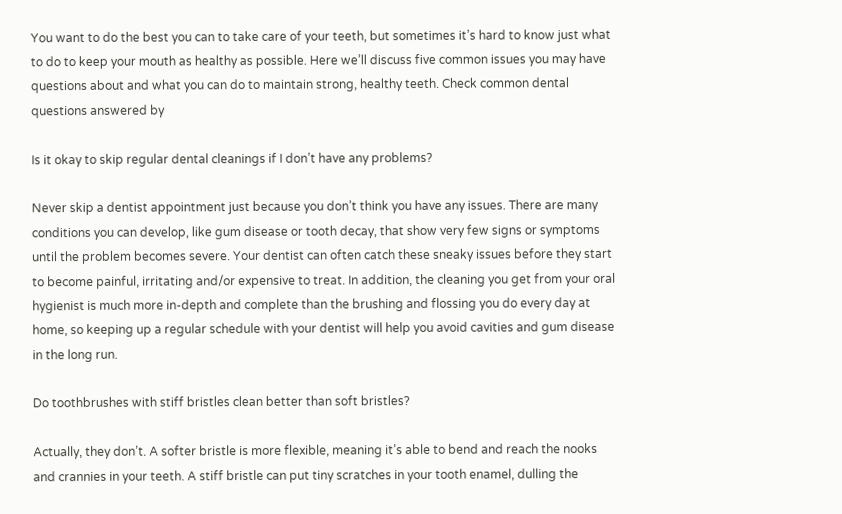You want to do the best you can to take care of your teeth, but sometimes it’s hard to know just what to do to keep your mouth as healthy as possible. Here we’ll discuss five common issues you may have questions about and what you can do to maintain strong, healthy teeth. Check common dental questions answered by

Is it okay to skip regular dental cleanings if I don’t have any problems?

Never skip a dentist appointment just because you don’t think you have any issues. There are many conditions you can develop, like gum disease or tooth decay, that show very few signs or symptoms until the problem becomes severe. Your dentist can often catch these sneaky issues before they start to become painful, irritating and/or expensive to treat. In addition, the cleaning you get from your oral hygienist is much more in-depth and complete than the brushing and flossing you do every day at home, so keeping up a regular schedule with your dentist will help you avoid cavities and gum disease in the long run.

Do toothbrushes with stiff bristles clean better than soft bristles?

Actually, they don’t. A softer bristle is more flexible, meaning it’s able to bend and reach the nooks and crannies in your teeth. A stiff bristle can put tiny scratches in your tooth enamel, dulling the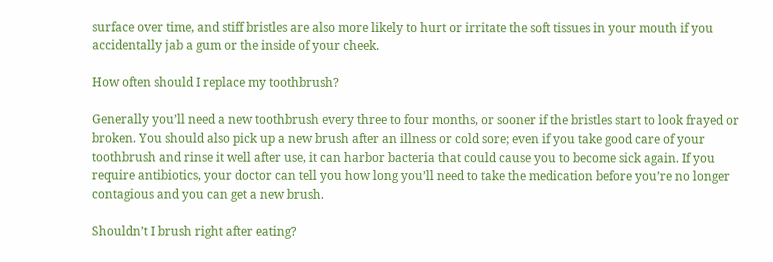surface over time, and stiff bristles are also more likely to hurt or irritate the soft tissues in your mouth if you accidentally jab a gum or the inside of your cheek.

How often should I replace my toothbrush?

Generally you’ll need a new toothbrush every three to four months, or sooner if the bristles start to look frayed or broken. You should also pick up a new brush after an illness or cold sore; even if you take good care of your toothbrush and rinse it well after use, it can harbor bacteria that could cause you to become sick again. If you require antibiotics, your doctor can tell you how long you’ll need to take the medication before you’re no longer contagious and you can get a new brush.

Shouldn’t I brush right after eating?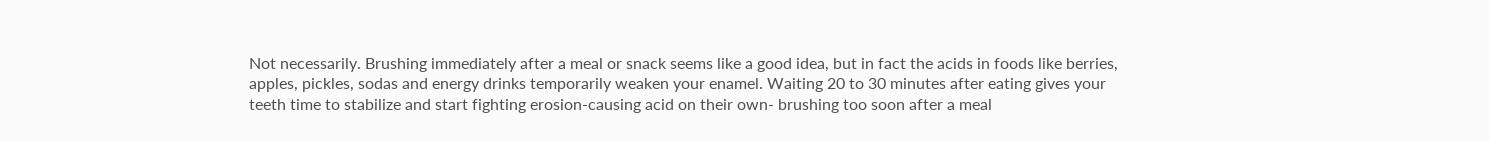Not necessarily. Brushing immediately after a meal or snack seems like a good idea, but in fact the acids in foods like berries, apples, pickles, sodas and energy drinks temporarily weaken your enamel. Waiting 20 to 30 minutes after eating gives your teeth time to stabilize and start fighting erosion-causing acid on their own- brushing too soon after a meal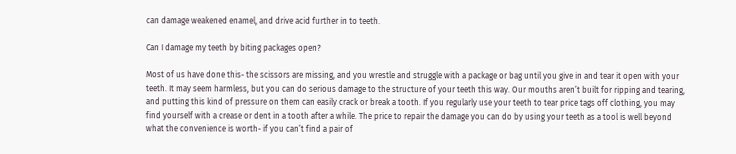can damage weakened enamel, and drive acid further in to teeth.

Can I damage my teeth by biting packages open?

Most of us have done this- the scissors are missing, and you wrestle and struggle with a package or bag until you give in and tear it open with your teeth. It may seem harmless, but you can do serious damage to the structure of your teeth this way. Our mouths aren’t built for ripping and tearing, and putting this kind of pressure on them can easily crack or break a tooth. If you regularly use your teeth to tear price tags off clothing, you may find yourself with a crease or dent in a tooth after a while. The price to repair the damage you can do by using your teeth as a tool is well beyond what the convenience is worth- if you can’t find a pair of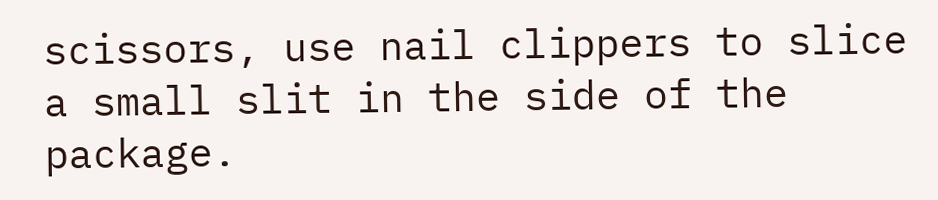scissors, use nail clippers to slice a small slit in the side of the package.